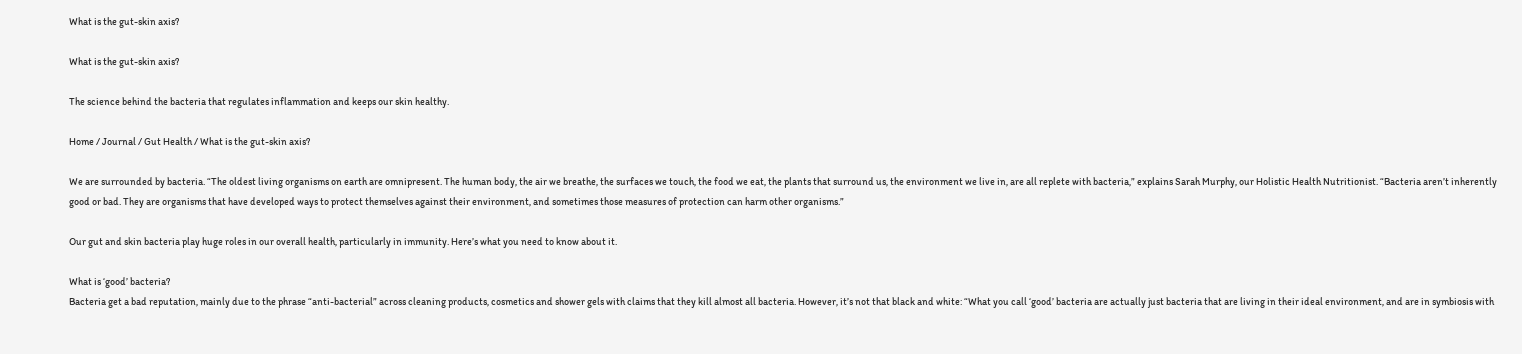What is the gut-skin axis?

What is the gut-skin axis?

The science behind the bacteria that regulates inflammation and keeps our skin healthy.

Home / Journal / Gut Health / What is the gut-skin axis?

We are surrounded by bacteria. “The oldest living organisms on earth are omnipresent. The human body, the air we breathe, the surfaces we touch, the food we eat, the plants that surround us, the environment we live in, are all replete with bacteria,” explains Sarah Murphy, our Holistic Health Nutritionist. “Bacteria aren’t inherently good or bad. They are organisms that have developed ways to protect themselves against their environment, and sometimes those measures of protection can harm other organisms.”

Our gut and skin bacteria play huge roles in our overall health, particularly in immunity. Here’s what you need to know about it.

What is ‘good’ bacteria?
Bacteria get a bad reputation, mainly due to the phrase “anti-bacterial” across cleaning products, cosmetics and shower gels with claims that they kill almost all bacteria. However, it’s not that black and white: “What you call ‘good’ bacteria are actually just bacteria that are living in their ideal environment, and are in symbiosis with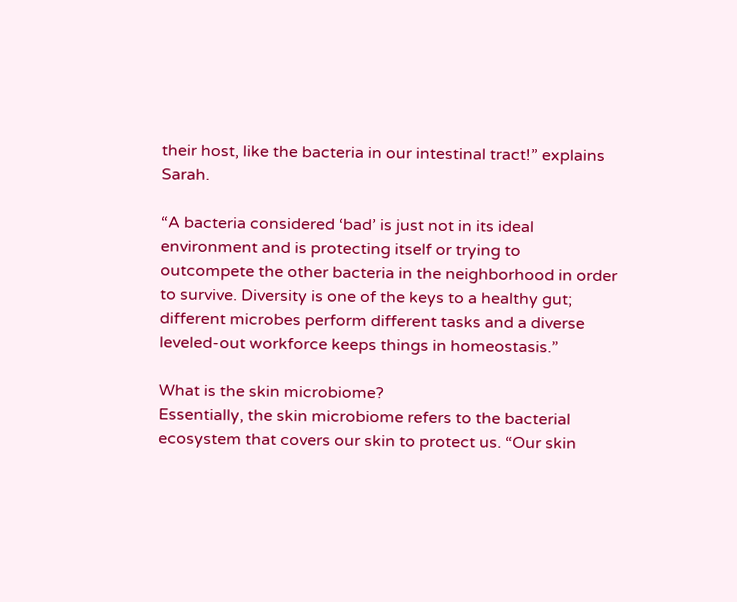their host, like the bacteria in our intestinal tract!” explains Sarah.

“A bacteria considered ‘bad’ is just not in its ideal environment and is protecting itself or trying to outcompete the other bacteria in the neighborhood in order to survive. Diversity is one of the keys to a healthy gut; different microbes perform different tasks and a diverse leveled-out workforce keeps things in homeostasis.”

What is the skin microbiome?
Essentially, the skin microbiome refers to the bacterial ecosystem that covers our skin to protect us. “Our skin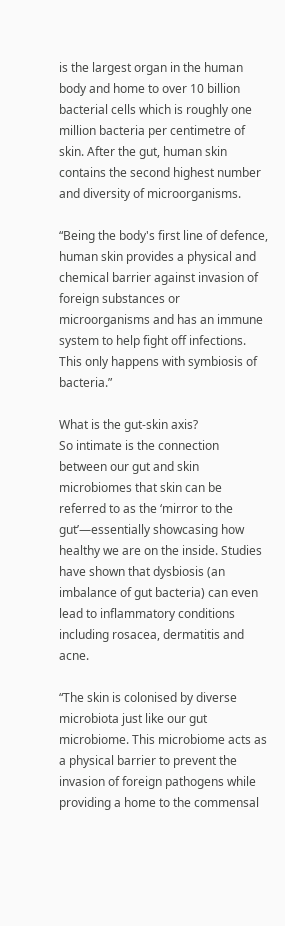is the largest organ in the human body and home to over 10 billion bacterial cells which is roughly one million bacteria per centimetre of skin. After the gut, human skin contains the second highest number and diversity of microorganisms.

“Being the body's first line of defence, human skin provides a physical and chemical barrier against invasion of foreign substances or microorganisms and has an immune system to help fight off infections. This only happens with symbiosis of bacteria.”

What is the gut-skin axis?
So intimate is the connection between our gut and skin microbiomes that skin can be referred to as the ‘mirror to the gut’—essentially showcasing how healthy we are on the inside. Studies have shown that dysbiosis (an imbalance of gut bacteria) can even lead to inflammatory conditions including rosacea, dermatitis and acne.

“The skin is colonised by diverse microbiota just like our gut microbiome. This microbiome acts as a physical barrier to prevent the invasion of foreign pathogens while providing a home to the commensal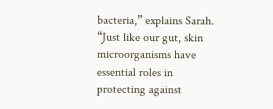bacteria,” explains Sarah. “Just like our gut, skin microorganisms have essential roles in protecting against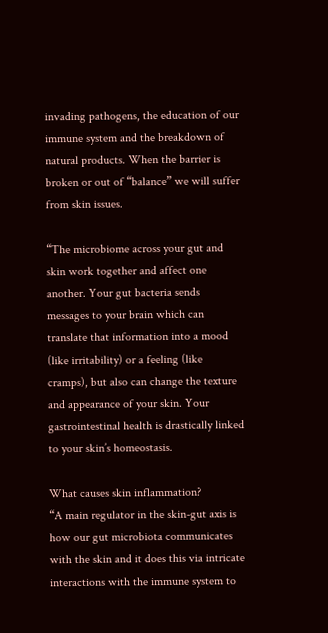invading pathogens, the education of our immune system and the breakdown of natural products. When the barrier is broken or out of “balance” we will suffer from skin issues.

“The microbiome across your gut and skin work together and affect one another. Your gut bacteria sends messages to your brain which can translate that information into a mood (like irritability) or a feeling (like cramps), but also can change the texture and appearance of your skin. Your gastrointestinal health is drastically linked to your skin’s homeostasis.

What causes skin inflammation?
“A main regulator in the skin-gut axis is how our gut microbiota communicates with the skin and it does this via intricate interactions with the immune system to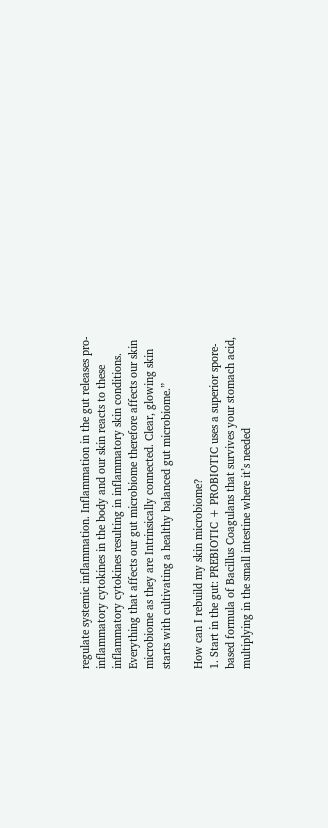regulate systemic inflammation. Inflammation in the gut releases pro-inflammatory cytokines in the body and our skin reacts to these inflammatory cytokines resulting in inflammatory skin conditions. Everything that affects our gut microbiome therefore affects our skin microbiome as they are Intrinsically connected. Clear, glowing skin starts with cultivating a healthy balanced gut microbiome.”

How can I rebuild my skin microbiome?
1. Start in the gut: PREBIOTIC + PROBIOTIC uses a superior spore-based formula of Bacillus Coagulans that survives your stomach acid, multiplying in the small intestine where it’s needed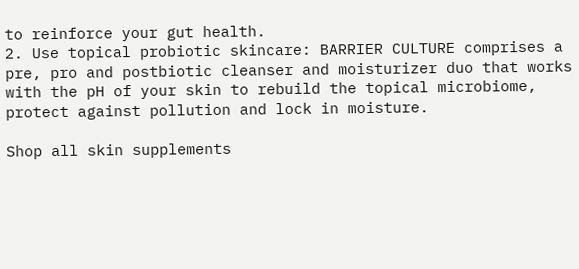to reinforce your gut health.
2. Use topical probiotic skincare: BARRIER CULTURE comprises a pre, pro and postbiotic cleanser and moisturizer duo that works with the pH of your skin to rebuild the topical microbiome, protect against pollution and lock in moisture.

Shop all skin supplements